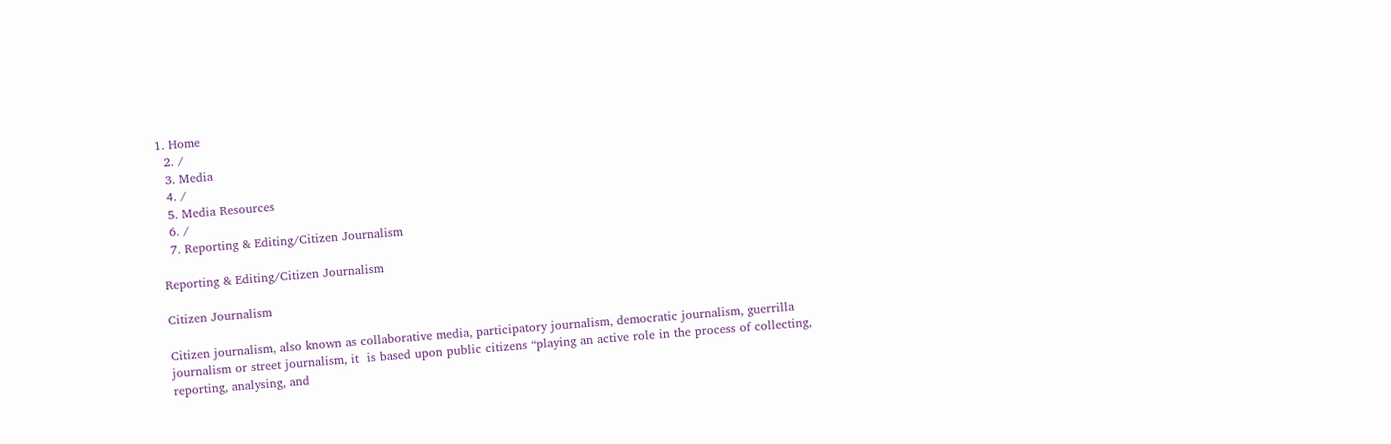1. Home
  2. /
  3. Media
  4. /
  5. Media Resources
  6. /
  7. Reporting & Editing/Citizen Journalism

Reporting & Editing/Citizen Journalism

Citizen Journalism

Citizen journalism, also known as collaborative media, participatory journalism, democratic journalism, guerrilla journalism or street journalism, it  is based upon public citizens “playing an active role in the process of collecting, reporting, analysing, and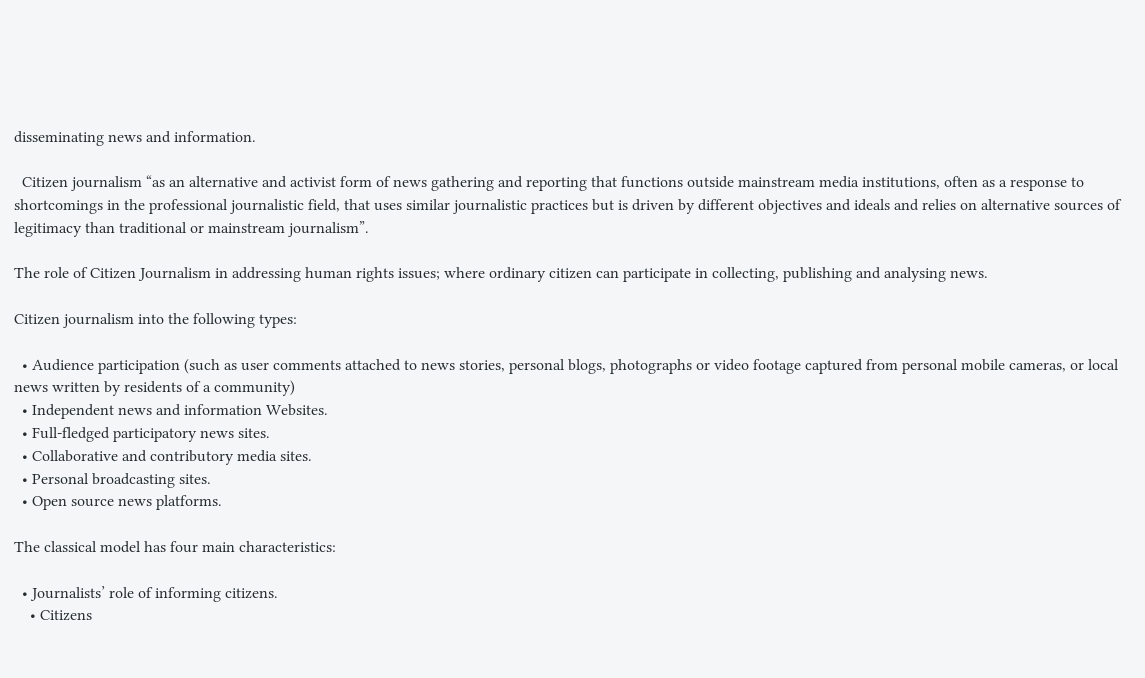disseminating news and information.

  Citizen journalism “as an alternative and activist form of news gathering and reporting that functions outside mainstream media institutions, often as a response to shortcomings in the professional journalistic field, that uses similar journalistic practices but is driven by different objectives and ideals and relies on alternative sources of legitimacy than traditional or mainstream journalism”.

The role of Citizen Journalism in addressing human rights issues; where ordinary citizen can participate in collecting, publishing and analysing news.

Citizen journalism into the following types:

  • Audience participation (such as user comments attached to news stories, personal blogs, photographs or video footage captured from personal mobile cameras, or local news written by residents of a community)
  • Independent news and information Websites.
  • Full-fledged participatory news sites.
  • Collaborative and contributory media sites.
  • Personal broadcasting sites.
  • Open source news platforms.

The classical model has four main characteristics:

  • Journalists’ role of informing citizens.
    • Citizens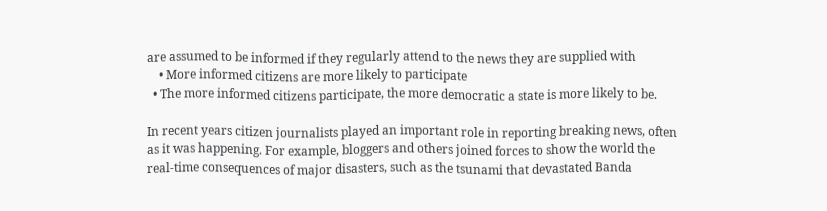are assumed to be informed if they regularly attend to the news they are supplied with
    • More informed citizens are more likely to participate
  • The more informed citizens participate, the more democratic a state is more likely to be.

In recent years citizen journalists played an important role in reporting breaking news, often as it was happening. For example, bloggers and others joined forces to show the world the real-time consequences of major disasters, such as the tsunami that devastated Banda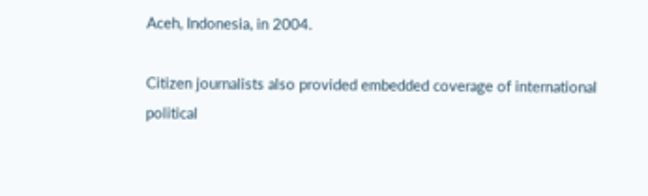Aceh, Indonesia, in 2004.

Citizen journalists also provided embedded coverage of international political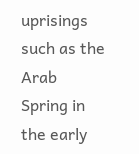uprisings such as the Arab Spring in the early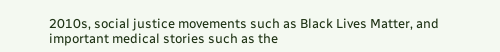2010s, social justice movements such as Black Lives Matter, and important medical stories such as the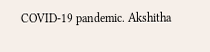COVID-19 pandemic. Akshitha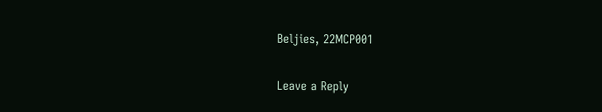Beljies, 22MCP001

Leave a Reply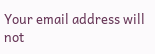Your email address will not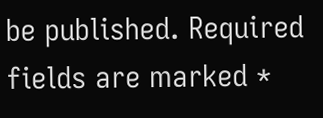be published. Required fields are marked *